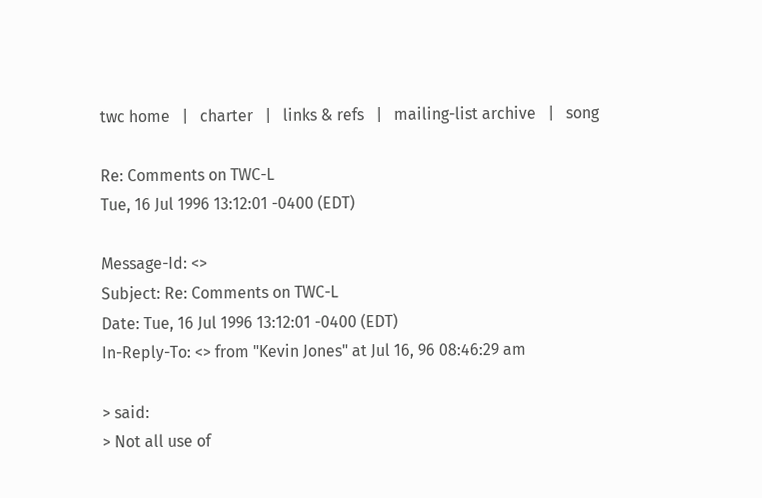twc home   |   charter   |   links & refs   |   mailing-list archive   |   song

Re: Comments on TWC-L
Tue, 16 Jul 1996 13:12:01 -0400 (EDT)

Message-Id: <>
Subject: Re: Comments on TWC-L
Date: Tue, 16 Jul 1996 13:12:01 -0400 (EDT)
In-Reply-To: <> from "Kevin Jones" at Jul 16, 96 08:46:29 am

> said:
> Not all use of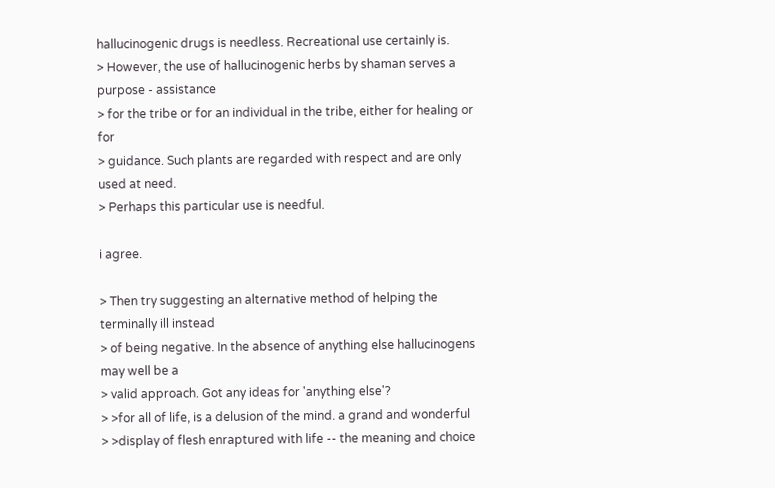hallucinogenic drugs is needless. Recreational use certainly is.
> However, the use of hallucinogenic herbs by shaman serves a purpose - assistance
> for the tribe or for an individual in the tribe, either for healing or for
> guidance. Such plants are regarded with respect and are only used at need.
> Perhaps this particular use is needful.

i agree.

> Then try suggesting an alternative method of helping the terminally ill instead
> of being negative. In the absence of anything else hallucinogens may well be a
> valid approach. Got any ideas for 'anything else'?
> >for all of life, is a delusion of the mind. a grand and wonderful
> >display of flesh enraptured with life -- the meaning and choice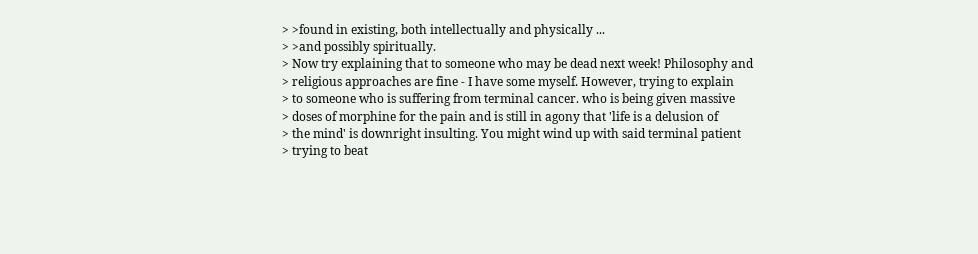> >found in existing, both intellectually and physically ...
> >and possibly spiritually.
> Now try explaining that to someone who may be dead next week! Philosophy and
> religious approaches are fine - I have some myself. However, trying to explain
> to someone who is suffering from terminal cancer. who is being given massive
> doses of morphine for the pain and is still in agony that 'life is a delusion of
> the mind' is downright insulting. You might wind up with said terminal patient
> trying to beat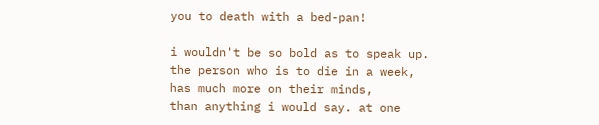you to death with a bed-pan!

i wouldn't be so bold as to speak up.
the person who is to die in a week, has much more on their minds,
than anything i would say. at one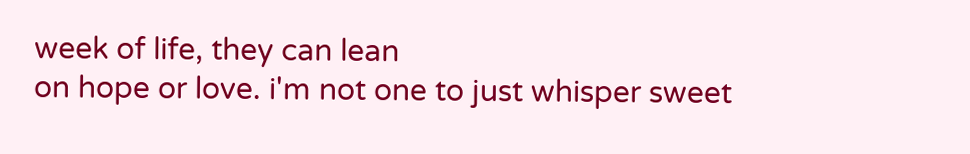week of life, they can lean
on hope or love. i'm not one to just whisper sweet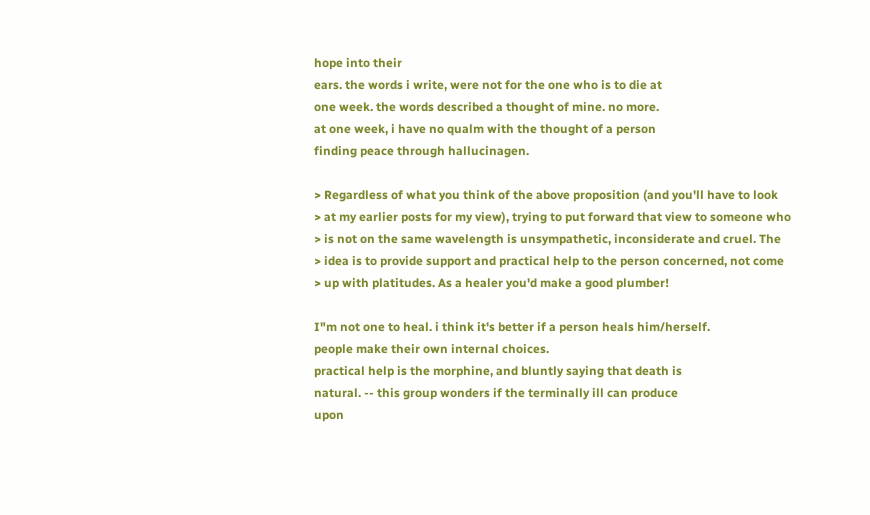hope into their
ears. the words i write, were not for the one who is to die at
one week. the words described a thought of mine. no more.
at one week, i have no qualm with the thought of a person
finding peace through hallucinagen.

> Regardless of what you think of the above proposition (and you'll have to look
> at my earlier posts for my view), trying to put forward that view to someone who
> is not on the same wavelength is unsympathetic, inconsiderate and cruel. The
> idea is to provide support and practical help to the person concerned, not come
> up with platitudes. As a healer you'd make a good plumber!

I"m not one to heal. i think it's better if a person heals him/herself.
people make their own internal choices.
practical help is the morphine, and bluntly saying that death is
natural. -- this group wonders if the terminally ill can produce
upon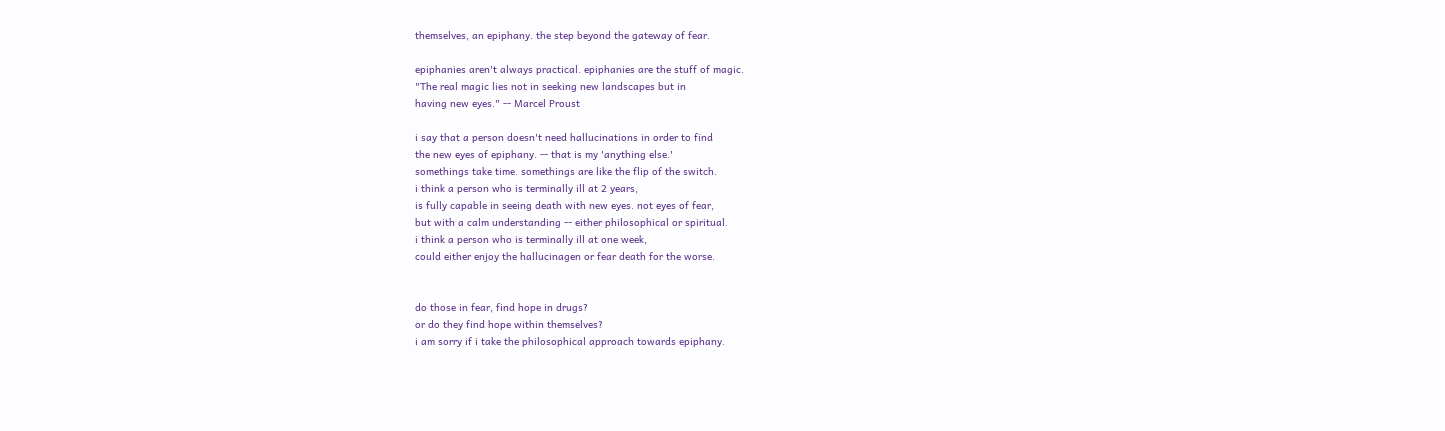themselves, an epiphany. the step beyond the gateway of fear.

epiphanies aren't always practical. epiphanies are the stuff of magic.
"The real magic lies not in seeking new landscapes but in
having new eyes." -- Marcel Proust

i say that a person doesn't need hallucinations in order to find
the new eyes of epiphany. -- that is my 'anything else.'
somethings take time. somethings are like the flip of the switch.
i think a person who is terminally ill at 2 years,
is fully capable in seeing death with new eyes. not eyes of fear,
but with a calm understanding -- either philosophical or spiritual.
i think a person who is terminally ill at one week,
could either enjoy the hallucinagen or fear death for the worse.


do those in fear, find hope in drugs?
or do they find hope within themselves?
i am sorry if i take the philosophical approach towards epiphany.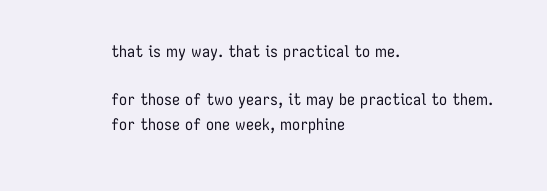that is my way. that is practical to me.

for those of two years, it may be practical to them.
for those of one week, morphine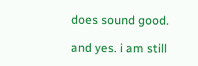does sound good.

and yes. i am still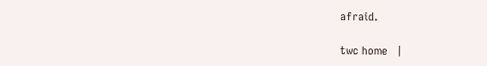afraid.

twc home   |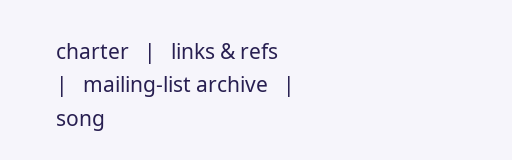charter   |   links & refs   |   mailing-list archive   |   song